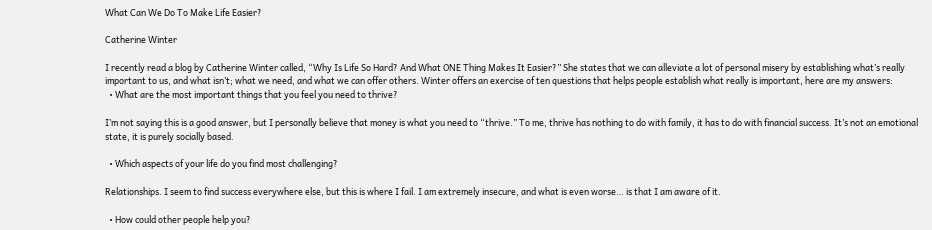What Can We Do To Make Life Easier?

Catherine Winter

I recently read a blog by Catherine Winter called, “Why Is Life So Hard? And What ONE Thing Makes It Easier?” She states that we can alleviate a lot of personal misery by establishing what’s really important to us, and what isn’t; what we need, and what we can offer others. Winter offers an exercise of ten questions that helps people establish what really is important, here are my answers:
  • What are the most important things that you feel you need to thrive?

I’m not saying this is a good answer, but I personally believe that money is what you need to “thrive.” To me, thrive has nothing to do with family, it has to do with financial success. It’s not an emotional state, it is purely socially based.

  • Which aspects of your life do you find most challenging?

Relationships. I seem to find success everywhere else, but this is where I fail. I am extremely insecure, and what is even worse… is that I am aware of it.

  • How could other people help you?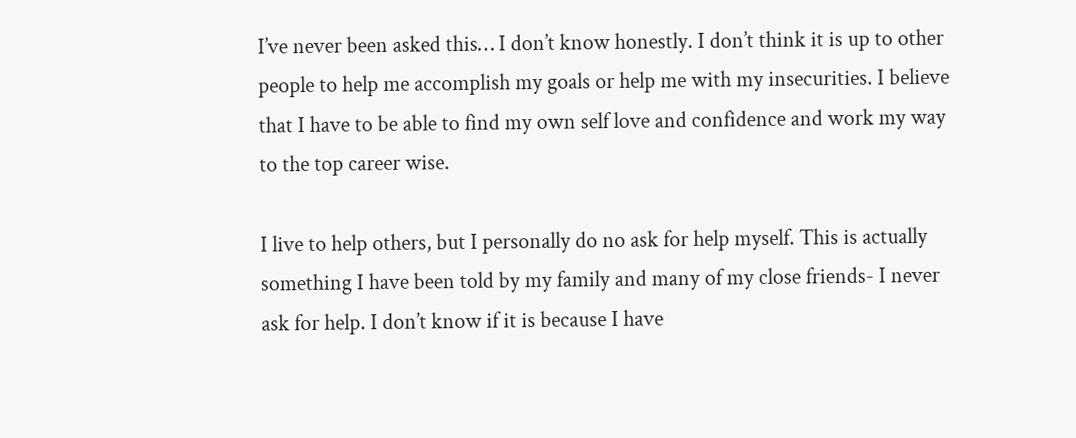I’ve never been asked this… I don’t know honestly. I don’t think it is up to other people to help me accomplish my goals or help me with my insecurities. I believe that I have to be able to find my own self love and confidence and work my way to the top career wise.

I live to help others, but I personally do no ask for help myself. This is actually something I have been told by my family and many of my close friends- I never ask for help. I don’t know if it is because I have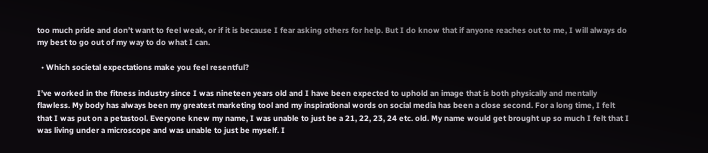too much pride and don’t want to feel weak, or if it is because I fear asking others for help. But I do know that if anyone reaches out to me, I will always do my best to go out of my way to do what I can.

  • Which societal expectations make you feel resentful?

I’ve worked in the fitness industry since I was nineteen years old and I have been expected to uphold an image that is both physically and mentally flawless. My body has always been my greatest marketing tool and my inspirational words on social media has been a close second. For a long time, I felt that I was put on a petastool. Everyone knew my name, I was unable to just be a 21, 22, 23, 24 etc. old. My name would get brought up so much I felt that I was living under a microscope and was unable to just be myself. I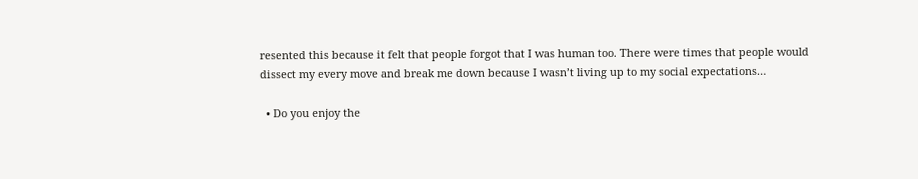resented this because it felt that people forgot that I was human too. There were times that people would dissect my every move and break me down because I wasn’t living up to my social expectations…

  • Do you enjoy the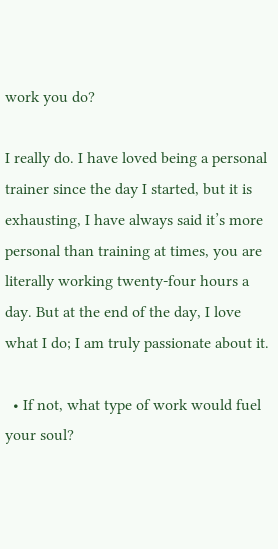work you do?

I really do. I have loved being a personal trainer since the day I started, but it is exhausting, I have always said it’s more personal than training at times, you are literally working twenty-four hours a day. But at the end of the day, I love what I do; I am truly passionate about it.

  • If not, what type of work would fuel your soul?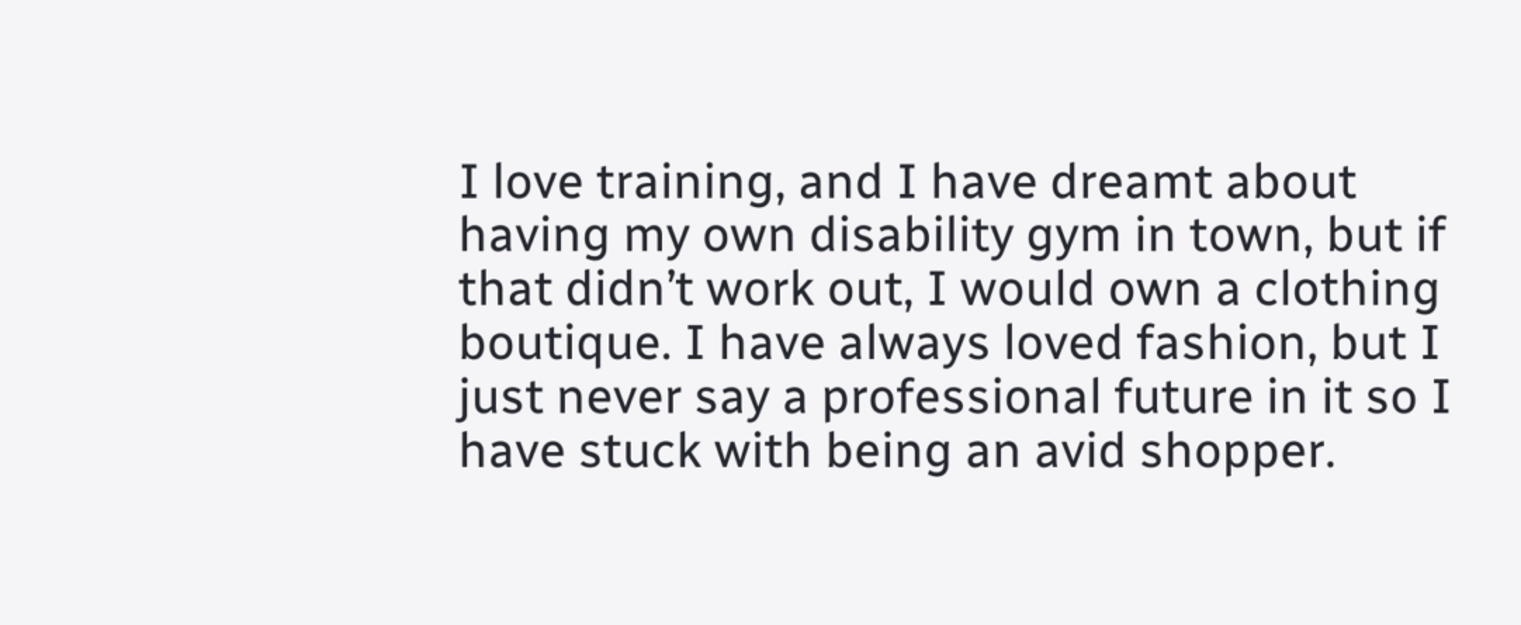I love training, and I have dreamt about having my own disability gym in town, but if that didn’t work out, I would own a clothing boutique. I have always loved fashion, but I just never say a professional future in it so I have stuck with being an avid shopper.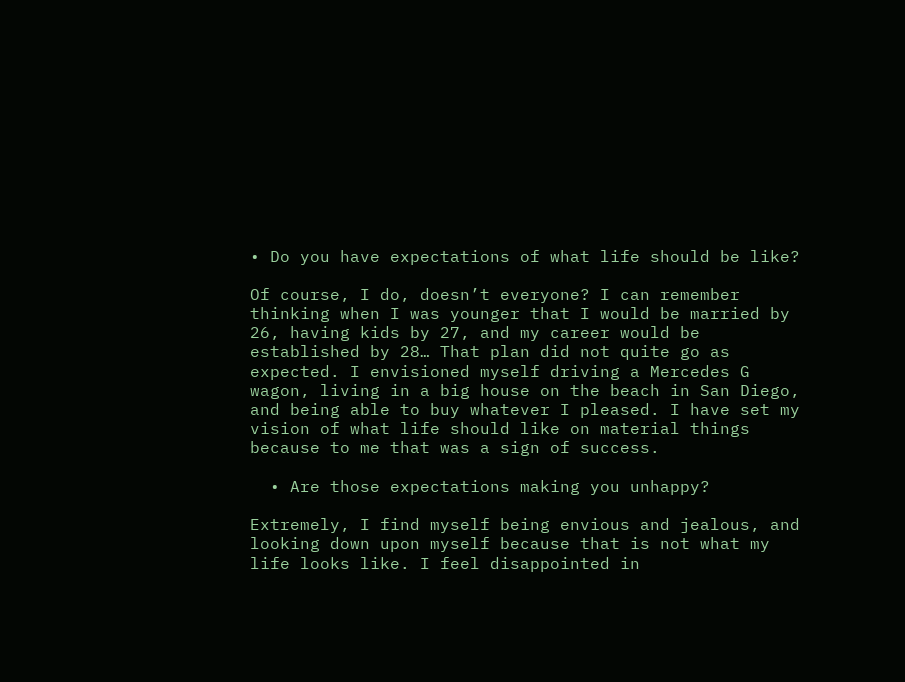• Do you have expectations of what life should be like?

Of course, I do, doesn’t everyone? I can remember thinking when I was younger that I would be married by 26, having kids by 27, and my career would be established by 28… That plan did not quite go as expected. I envisioned myself driving a Mercedes G wagon, living in a big house on the beach in San Diego, and being able to buy whatever I pleased. I have set my vision of what life should like on material things because to me that was a sign of success.

  • Are those expectations making you unhappy?

Extremely, I find myself being envious and jealous, and looking down upon myself because that is not what my life looks like. I feel disappointed in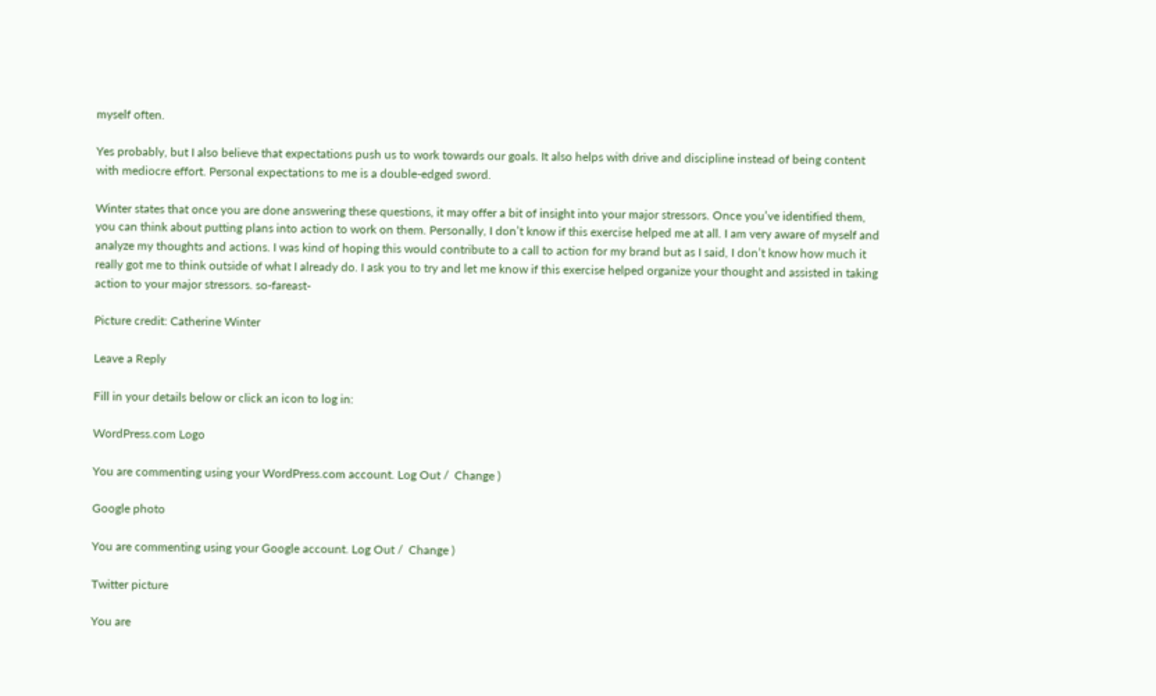myself often.

Yes probably, but I also believe that expectations push us to work towards our goals. It also helps with drive and discipline instead of being content with mediocre effort. Personal expectations to me is a double-edged sword.

Winter states that once you are done answering these questions, it may offer a bit of insight into your major stressors. Once you’ve identified them, you can think about putting plans into action to work on them. Personally, I don’t know if this exercise helped me at all. I am very aware of myself and analyze my thoughts and actions. I was kind of hoping this would contribute to a call to action for my brand but as I said, I don’t know how much it really got me to think outside of what I already do. I ask you to try and let me know if this exercise helped organize your thought and assisted in taking action to your major stressors. so-fareast-

Picture credit: Catherine Winter

Leave a Reply

Fill in your details below or click an icon to log in:

WordPress.com Logo

You are commenting using your WordPress.com account. Log Out /  Change )

Google photo

You are commenting using your Google account. Log Out /  Change )

Twitter picture

You are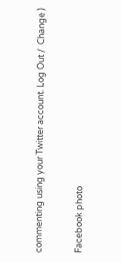commenting using your Twitter account. Log Out /  Change )

Facebook photo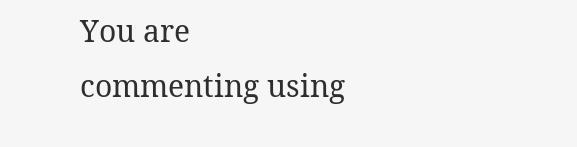You are commenting using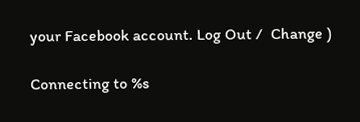your Facebook account. Log Out /  Change )

Connecting to %s